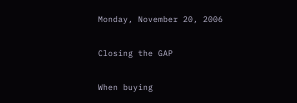Monday, November 20, 2006

Closing the GAP

When buying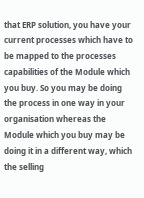that ERP solution, you have your current processes which have to be mapped to the processes capabilities of the Module which you buy. So you may be doing the process in one way in your organisation whereas the Module which you buy may be doing it in a different way, which the selling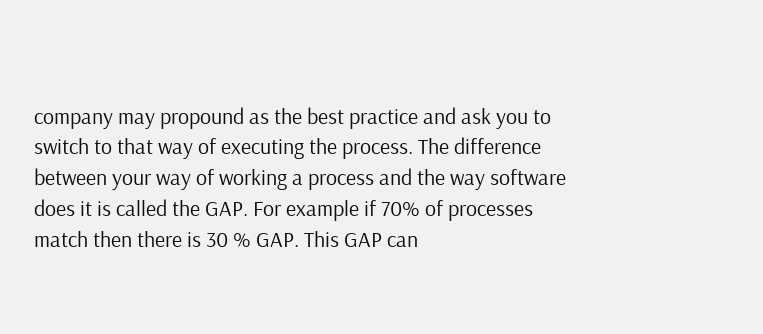company may propound as the best practice and ask you to switch to that way of executing the process. The difference between your way of working a process and the way software does it is called the GAP. For example if 70% of processes match then there is 30 % GAP. This GAP can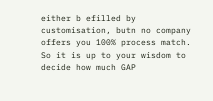either b efilled by customisation, butn no company offers you 100% process match. So it is up to your wisdom to decide how much GAP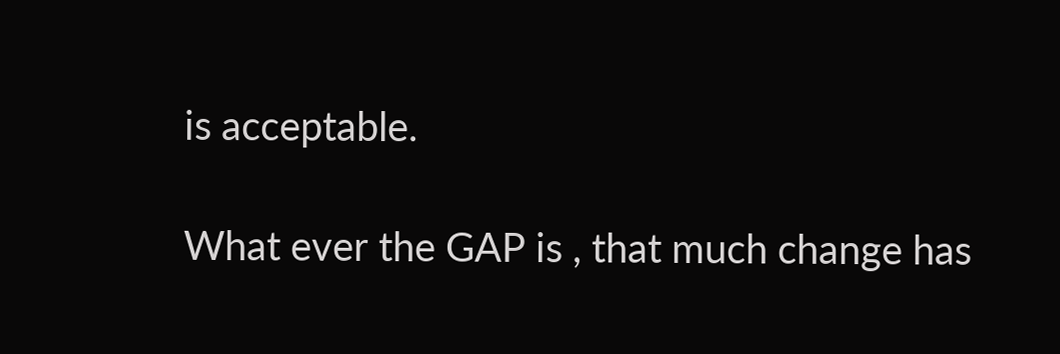is acceptable.

What ever the GAP is , that much change has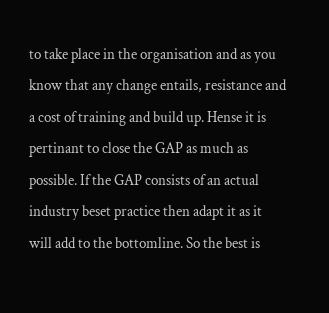to take place in the organisation and as you know that any change entails, resistance and a cost of training and build up. Hense it is pertinant to close the GAP as much as possible. If the GAP consists of an actual industry beset practice then adapt it as it will add to the bottomline. So the best is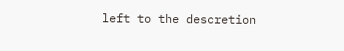left to the descretion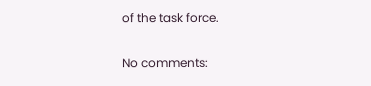of the task force.

No comments: